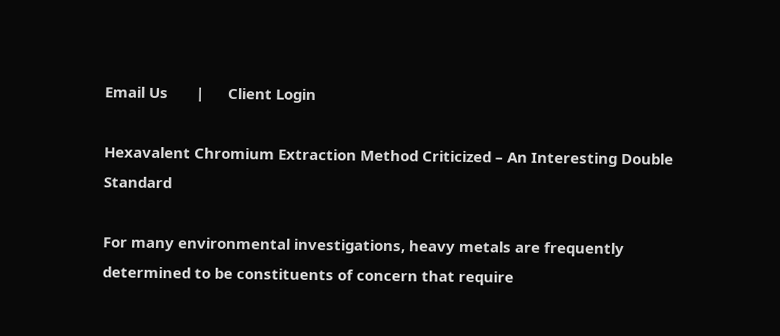Email Us       |      Client Login

Hexavalent Chromium Extraction Method Criticized – An Interesting Double Standard

For many environmental investigations, heavy metals are frequently determined to be constituents of concern that require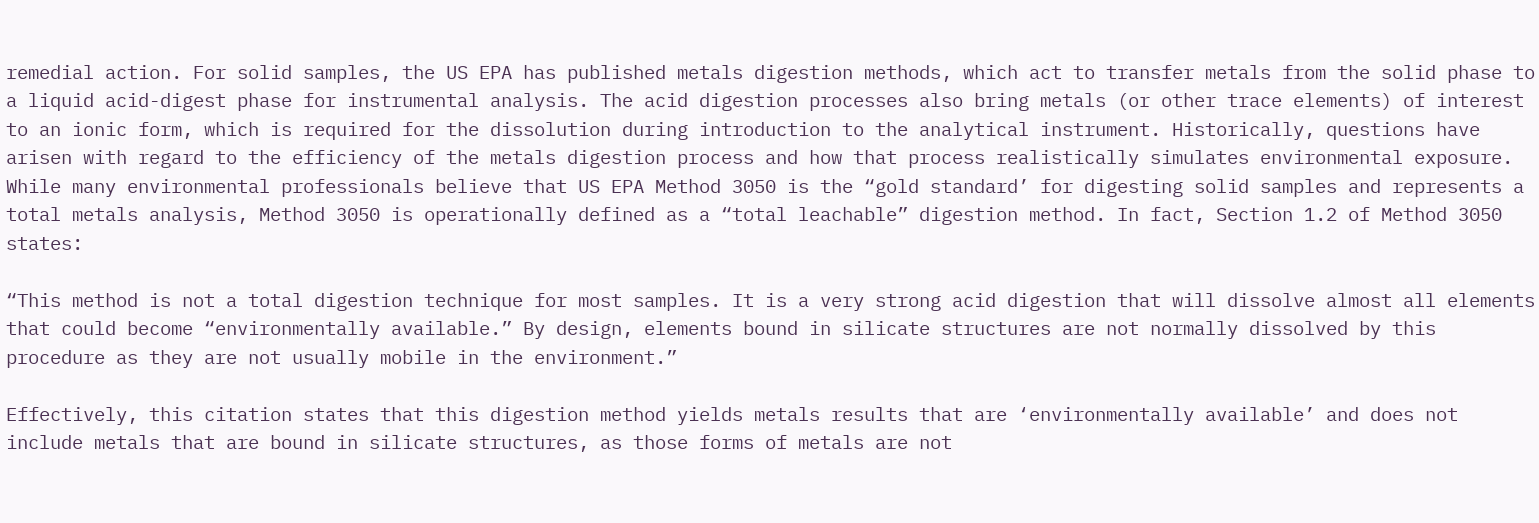remedial action. For solid samples, the US EPA has published metals digestion methods, which act to transfer metals from the solid phase to a liquid acid-digest phase for instrumental analysis. The acid digestion processes also bring metals (or other trace elements) of interest to an ionic form, which is required for the dissolution during introduction to the analytical instrument. Historically, questions have arisen with regard to the efficiency of the metals digestion process and how that process realistically simulates environmental exposure. While many environmental professionals believe that US EPA Method 3050 is the “gold standard’ for digesting solid samples and represents a total metals analysis, Method 3050 is operationally defined as a “total leachable” digestion method. In fact, Section 1.2 of Method 3050 states:

“This method is not a total digestion technique for most samples. It is a very strong acid digestion that will dissolve almost all elements that could become “environmentally available.” By design, elements bound in silicate structures are not normally dissolved by this procedure as they are not usually mobile in the environment.”

Effectively, this citation states that this digestion method yields metals results that are ‘environmentally available’ and does not include metals that are bound in silicate structures, as those forms of metals are not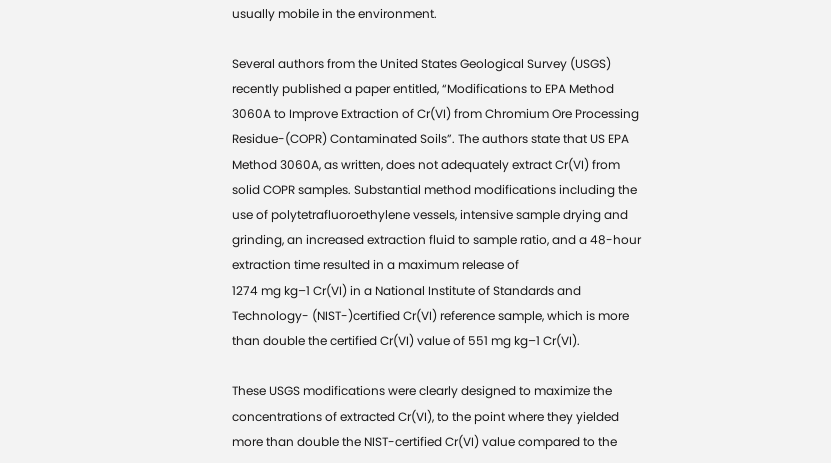usually mobile in the environment.

Several authors from the United States Geological Survey (USGS) recently published a paper entitled, “Modifications to EPA Method 3060A to Improve Extraction of Cr(VI) from Chromium Ore Processing Residue-(COPR) Contaminated Soils”. The authors state that US EPA Method 3060A, as written, does not adequately extract Cr(VI) from solid COPR samples. Substantial method modifications including the use of polytetrafluoroethylene vessels, intensive sample drying and grinding, an increased extraction fluid to sample ratio, and a 48-hour extraction time resulted in a maximum release of
1274 mg kg–1 Cr(VI) in a National Institute of Standards and Technology- (NIST-)certified Cr(VI) reference sample, which is more than double the certified Cr(VI) value of 551 mg kg–1 Cr(VI).

These USGS modifications were clearly designed to maximize the concentrations of extracted Cr(VI), to the point where they yielded more than double the NIST-certified Cr(VI) value compared to the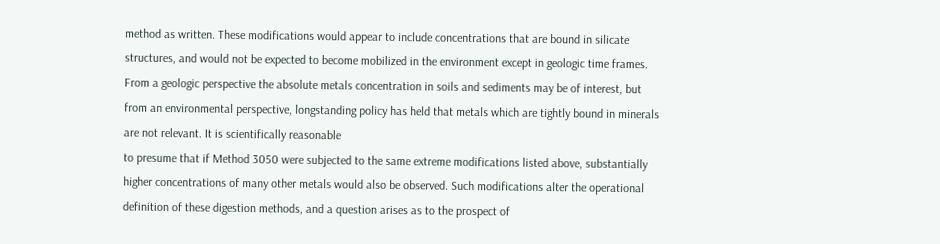method as written. These modifications would appear to include concentrations that are bound in silicate structures, and would not be expected to become mobilized in the environment except in geologic time frames. From a geologic perspective the absolute metals concentration in soils and sediments may be of interest, but from an environmental perspective, longstanding policy has held that metals which are tightly bound in minerals are not relevant. It is scientifically reasonable
to presume that if Method 3050 were subjected to the same extreme modifications listed above, substantially higher concentrations of many other metals would also be observed. Such modifications alter the operational definition of these digestion methods, and a question arises as to the prospect of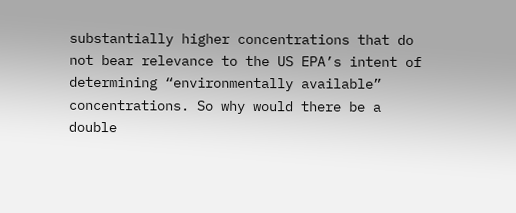substantially higher concentrations that do not bear relevance to the US EPA’s intent of determining “environmentally available” concentrations. So why would there be a double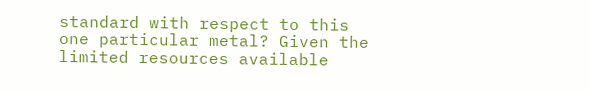standard with respect to this one particular metal? Given the limited resources available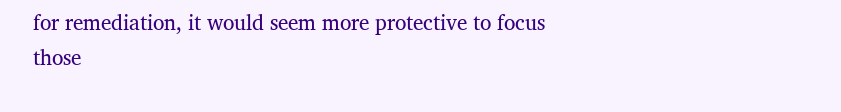for remediation, it would seem more protective to focus those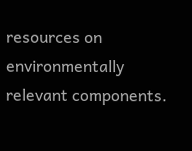resources on environmentally relevant components.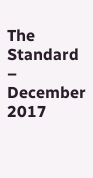The Standard – December 2017